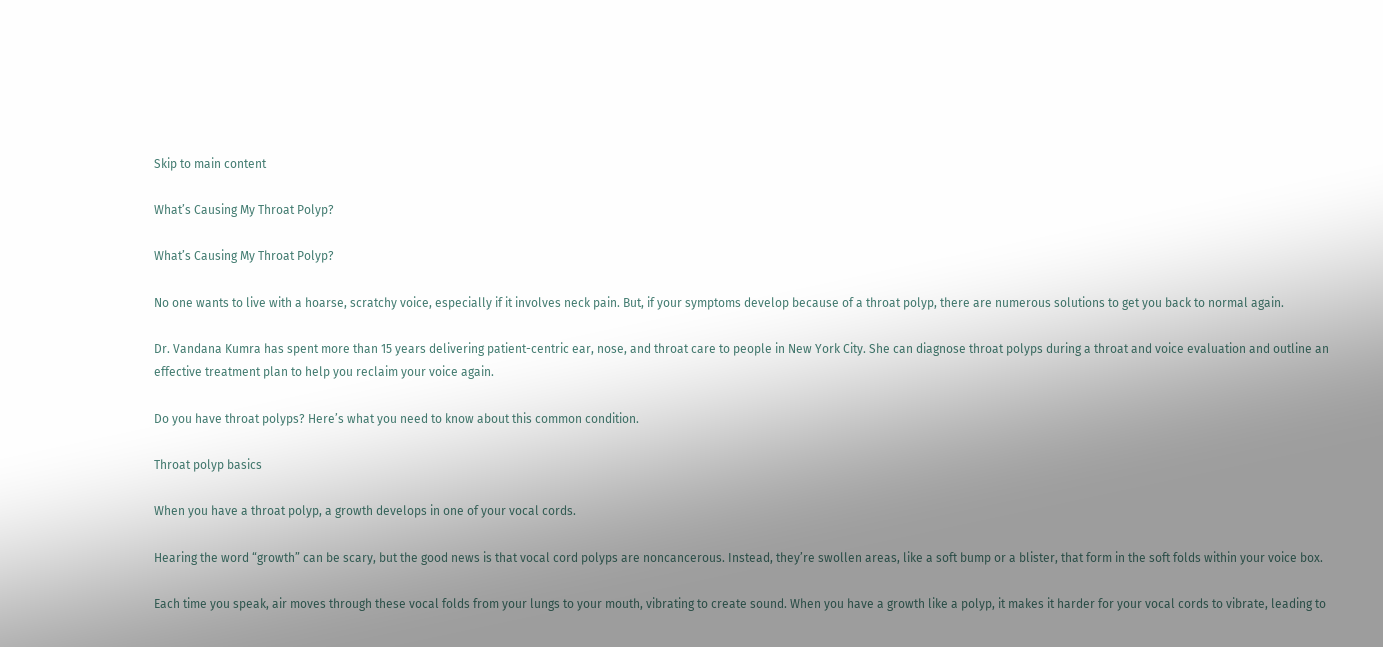Skip to main content

What’s Causing My Throat Polyp?

What’s Causing My Throat Polyp?

No one wants to live with a hoarse, scratchy voice, especially if it involves neck pain. But, if your symptoms develop because of a throat polyp, there are numerous solutions to get you back to normal again.

Dr. Vandana Kumra has spent more than 15 years delivering patient-centric ear, nose, and throat care to people in New York City. She can diagnose throat polyps during a throat and voice evaluation and outline an effective treatment plan to help you reclaim your voice again.

Do you have throat polyps? Here’s what you need to know about this common condition.

Throat polyp basics

When you have a throat polyp, a growth develops in one of your vocal cords.

Hearing the word “growth” can be scary, but the good news is that vocal cord polyps are noncancerous. Instead, they’re swollen areas, like a soft bump or a blister, that form in the soft folds within your voice box.

Each time you speak, air moves through these vocal folds from your lungs to your mouth, vibrating to create sound. When you have a growth like a polyp, it makes it harder for your vocal cords to vibrate, leading to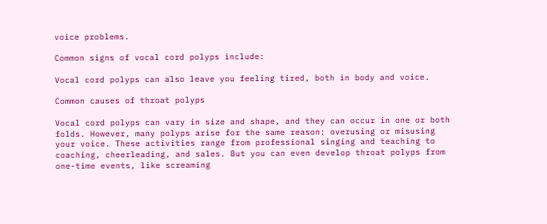voice problems.

Common signs of vocal cord polyps include:

Vocal cord polyps can also leave you feeling tired, both in body and voice.

Common causes of throat polyps

Vocal cord polyps can vary in size and shape, and they can occur in one or both folds. However, many polyps arise for the same reason: overusing or misusing your voice. These activities range from professional singing and teaching to coaching, cheerleading, and sales. But you can even develop throat polyps from one-time events, like screaming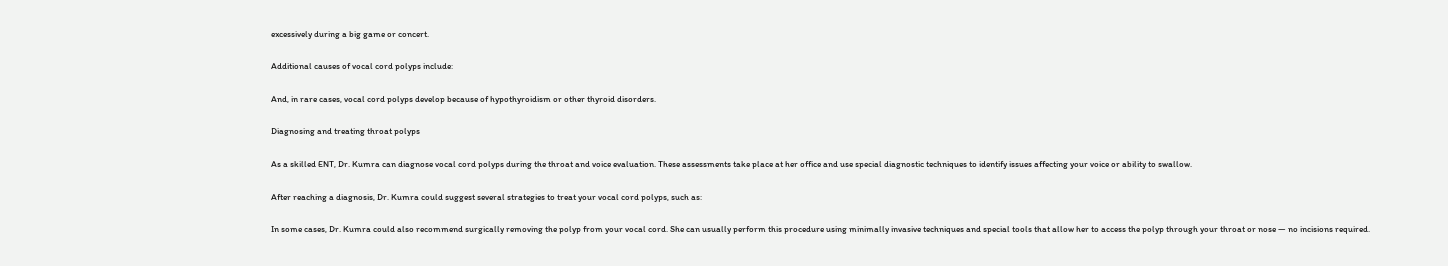excessively during a big game or concert.

Additional causes of vocal cord polyps include:

And, in rare cases, vocal cord polyps develop because of hypothyroidism or other thyroid disorders.

Diagnosing and treating throat polyps

As a skilled ENT, Dr. Kumra can diagnose vocal cord polyps during the throat and voice evaluation. These assessments take place at her office and use special diagnostic techniques to identify issues affecting your voice or ability to swallow.

After reaching a diagnosis, Dr. Kumra could suggest several strategies to treat your vocal cord polyps, such as:

In some cases, Dr. Kumra could also recommend surgically removing the polyp from your vocal cord. She can usually perform this procedure using minimally invasive techniques and special tools that allow her to access the polyp through your throat or nose — no incisions required.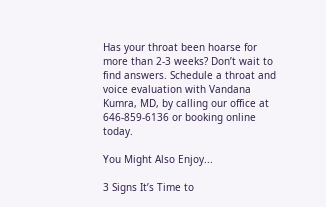Has your throat been hoarse for more than 2-3 weeks? Don’t wait to find answers. Schedule a throat and voice evaluation with Vandana Kumra, MD, by calling our office at 646-859-6136 or booking online today.

You Might Also Enjoy...

3 Signs It’s Time to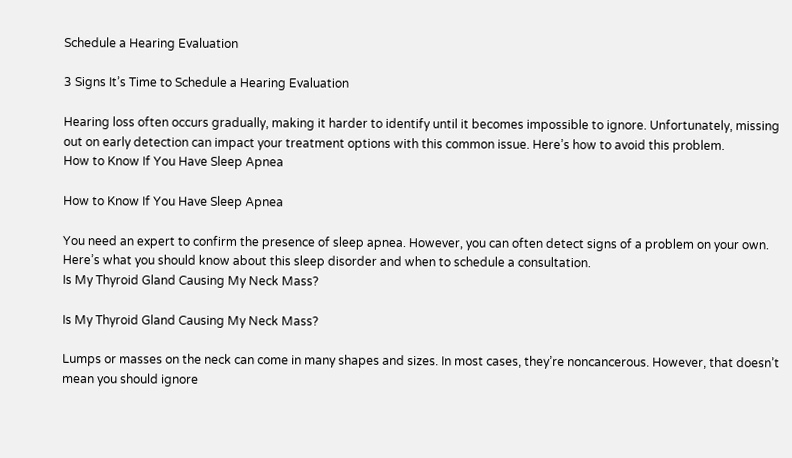Schedule a Hearing Evaluation

3 Signs It’s Time to Schedule a Hearing Evaluation

Hearing loss often occurs gradually, making it harder to identify until it becomes impossible to ignore. Unfortunately, missing out on early detection can impact your treatment options with this common issue. Here’s how to avoid this problem.
How to Know If You Have Sleep Apnea

How to Know If You Have Sleep Apnea

You need an expert to confirm the presence of sleep apnea. However, you can often detect signs of a problem on your own. Here’s what you should know about this sleep disorder and when to schedule a consultation.
Is My Thyroid Gland Causing My Neck Mass?

Is My Thyroid Gland Causing My Neck Mass?

Lumps or masses on the neck can come in many shapes and sizes. In most cases, they’re noncancerous. However, that doesn’t mean you should ignore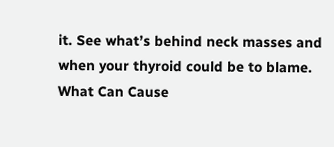it. See what’s behind neck masses and when your thyroid could be to blame.
What Can Cause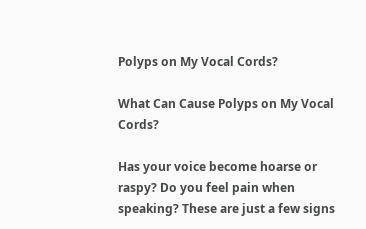Polyps on My Vocal Cords?

What Can Cause Polyps on My Vocal Cords?

Has your voice become hoarse or raspy? Do you feel pain when speaking? These are just a few signs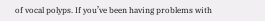of vocal polyps. If you’ve been having problems with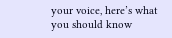your voice, here’s what you should know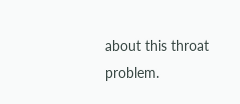about this throat problem.